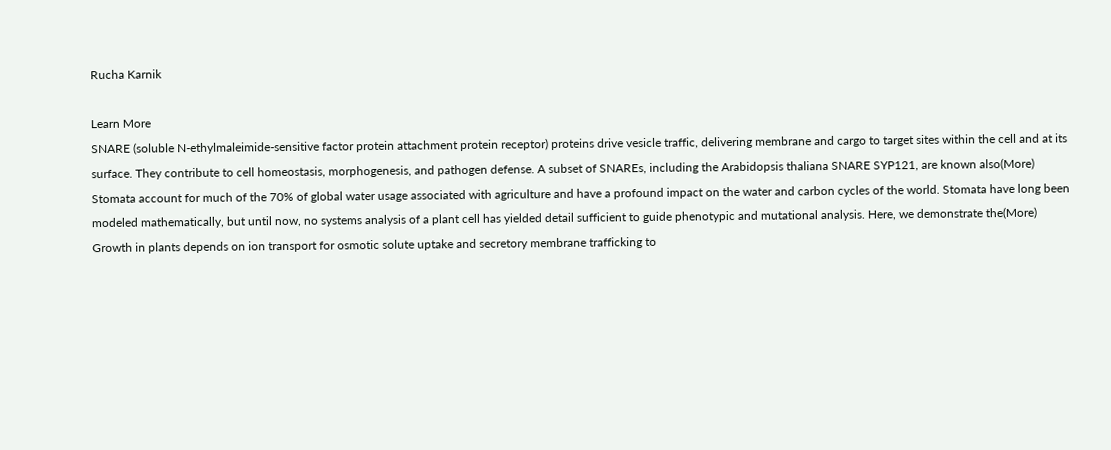Rucha Karnik

Learn More
SNARE (soluble N-ethylmaleimide-sensitive factor protein attachment protein receptor) proteins drive vesicle traffic, delivering membrane and cargo to target sites within the cell and at its surface. They contribute to cell homeostasis, morphogenesis, and pathogen defense. A subset of SNAREs, including the Arabidopsis thaliana SNARE SYP121, are known also(More)
Stomata account for much of the 70% of global water usage associated with agriculture and have a profound impact on the water and carbon cycles of the world. Stomata have long been modeled mathematically, but until now, no systems analysis of a plant cell has yielded detail sufficient to guide phenotypic and mutational analysis. Here, we demonstrate the(More)
Growth in plants depends on ion transport for osmotic solute uptake and secretory membrane trafficking to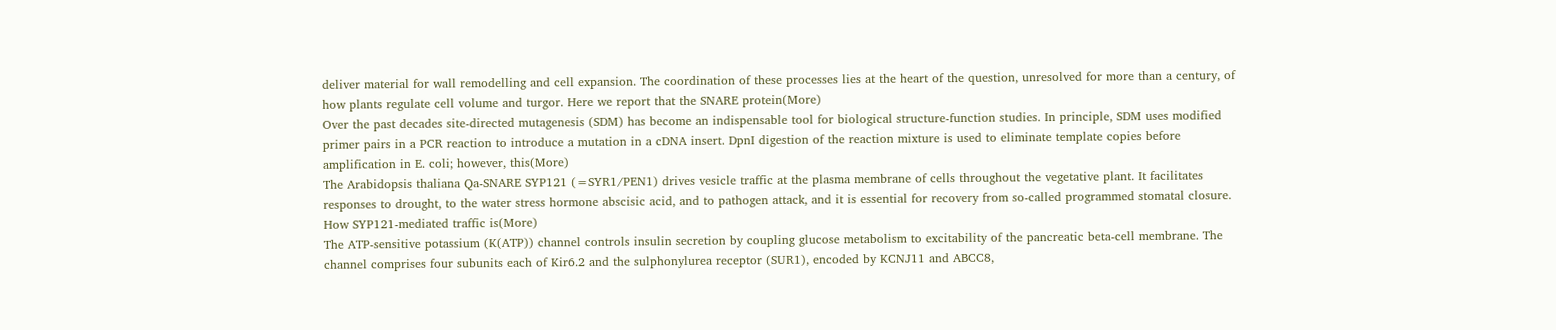deliver material for wall remodelling and cell expansion. The coordination of these processes lies at the heart of the question, unresolved for more than a century, of how plants regulate cell volume and turgor. Here we report that the SNARE protein(More)
Over the past decades site-directed mutagenesis (SDM) has become an indispensable tool for biological structure-function studies. In principle, SDM uses modified primer pairs in a PCR reaction to introduce a mutation in a cDNA insert. DpnI digestion of the reaction mixture is used to eliminate template copies before amplification in E. coli; however, this(More)
The Arabidopsis thaliana Qa-SNARE SYP121 (=SYR1/PEN1) drives vesicle traffic at the plasma membrane of cells throughout the vegetative plant. It facilitates responses to drought, to the water stress hormone abscisic acid, and to pathogen attack, and it is essential for recovery from so-called programmed stomatal closure. How SYP121-mediated traffic is(More)
The ATP-sensitive potassium (K(ATP)) channel controls insulin secretion by coupling glucose metabolism to excitability of the pancreatic beta-cell membrane. The channel comprises four subunits each of Kir6.2 and the sulphonylurea receptor (SUR1), encoded by KCNJ11 and ABCC8,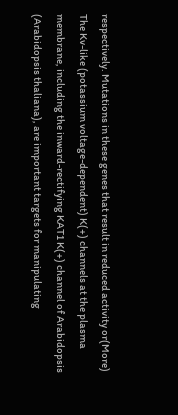respectively. Mutations in these genes that result in reduced activity or(More)
The Kv-like (potassium voltage-dependent) K(+) channels at the plasma membrane, including the inward-rectifying KAT1 K(+) channel of Arabidopsis (Arabidopsis thaliana), are important targets for manipulating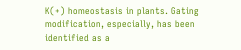K(+) homeostasis in plants. Gating modification, especially, has been identified as a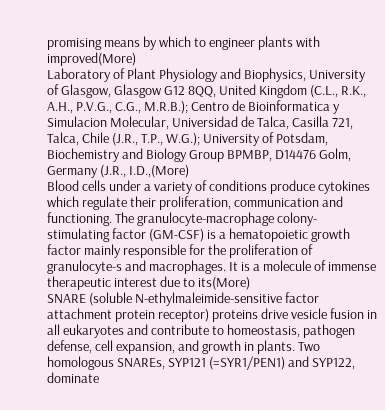promising means by which to engineer plants with improved(More)
Laboratory of Plant Physiology and Biophysics, University of Glasgow, Glasgow G12 8QQ, United Kingdom (C.L., R.K., A.H., P.V.G., C.G., M.R.B.); Centro de Bioinformatica y Simulacion Molecular, Universidad de Talca, Casilla 721, Talca, Chile (J.R., T.P., W.G.); University of Potsdam, Biochemistry and Biology Group BPMBP, D14476 Golm, Germany (J.R., I.D.,(More)
Blood cells under a variety of conditions produce cytokines which regulate their proliferation, communication and functioning. The granulocyte-macrophage colony-stimulating factor (GM-CSF) is a hematopoietic growth factor mainly responsible for the proliferation of granulocyte-s and macrophages. It is a molecule of immense therapeutic interest due to its(More)
SNARE (soluble N-ethylmaleimide-sensitive factor attachment protein receptor) proteins drive vesicle fusion in all eukaryotes and contribute to homeostasis, pathogen defense, cell expansion, and growth in plants. Two homologous SNAREs, SYP121 (=SYR1/PEN1) and SYP122, dominate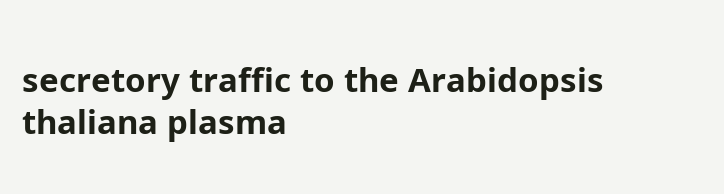secretory traffic to the Arabidopsis thaliana plasma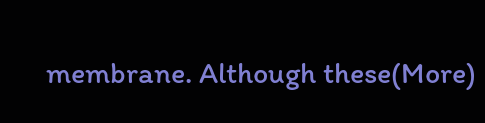membrane. Although these(More)